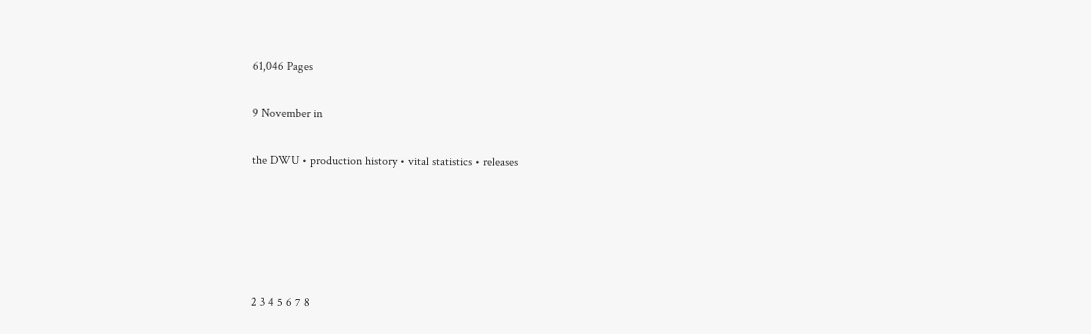61,046 Pages

9 November in

the DWU • production history • vital statistics • releases





2 3 4 5 6 7 8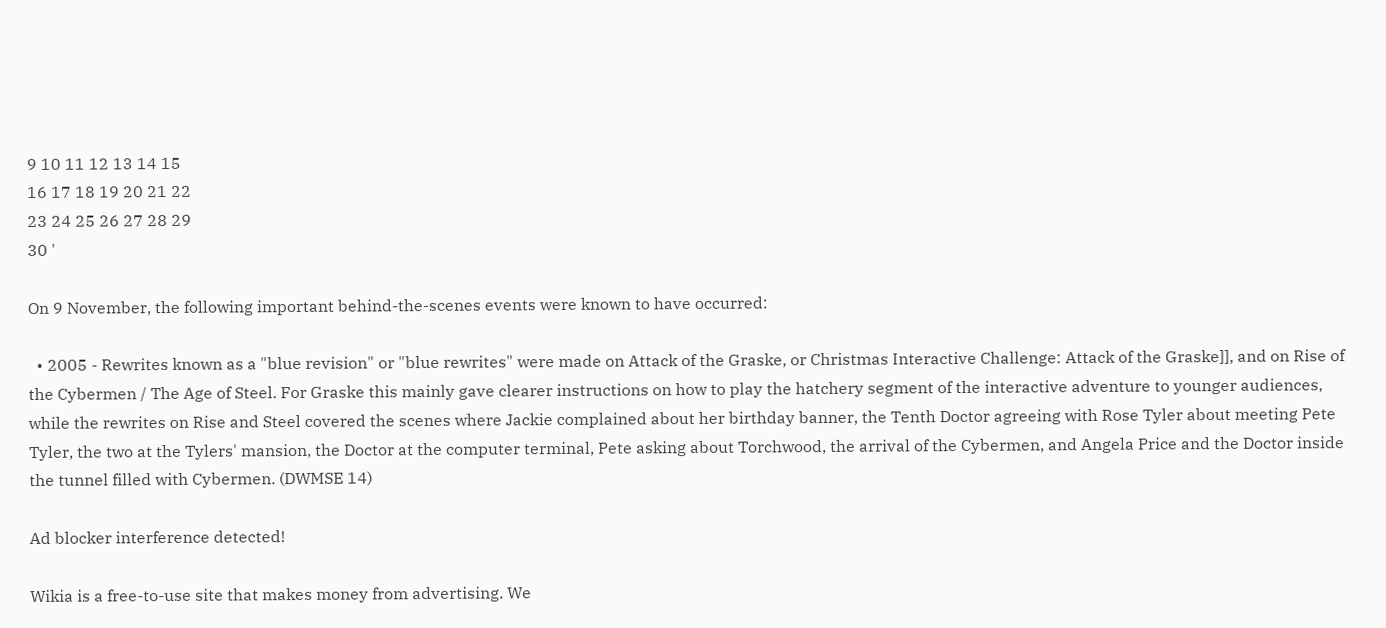9 10 11 12 13 14 15
16 17 18 19 20 21 22
23 24 25 26 27 28 29
30 '

On 9 November, the following important behind-the-scenes events were known to have occurred:

  • 2005 - Rewrites known as a "blue revision" or "blue rewrites" were made on Attack of the Graske, or Christmas Interactive Challenge: Attack of the Graske]], and on Rise of the Cybermen / The Age of Steel. For Graske this mainly gave clearer instructions on how to play the hatchery segment of the interactive adventure to younger audiences, while the rewrites on Rise and Steel covered the scenes where Jackie complained about her birthday banner, the Tenth Doctor agreeing with Rose Tyler about meeting Pete Tyler, the two at the Tylers' mansion, the Doctor at the computer terminal, Pete asking about Torchwood, the arrival of the Cybermen, and Angela Price and the Doctor inside the tunnel filled with Cybermen. (DWMSE 14)

Ad blocker interference detected!

Wikia is a free-to-use site that makes money from advertising. We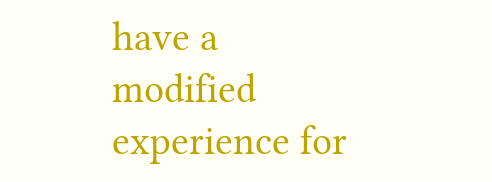have a modified experience for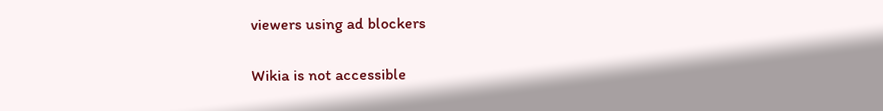viewers using ad blockers

Wikia is not accessible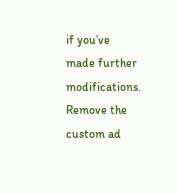if you’ve made further modifications. Remove the custom ad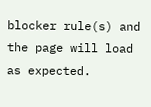blocker rule(s) and the page will load as expected.